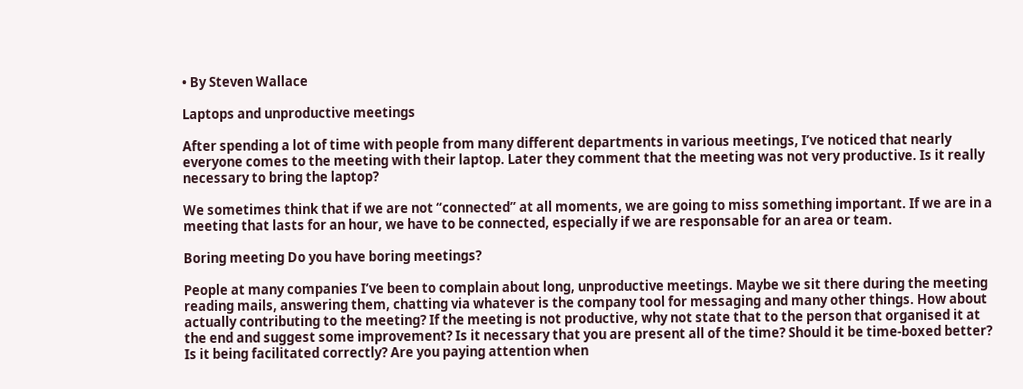• By Steven Wallace

Laptops and unproductive meetings

After spending a lot of time with people from many different departments in various meetings, I’ve noticed that nearly everyone comes to the meeting with their laptop. Later they comment that the meeting was not very productive. Is it really necessary to bring the laptop?

We sometimes think that if we are not “connected” at all moments, we are going to miss something important. If we are in a meeting that lasts for an hour, we have to be connected, especially if we are responsable for an area or team.

Boring meeting Do you have boring meetings?

People at many companies I’ve been to complain about long, unproductive meetings. Maybe we sit there during the meeting reading mails, answering them, chatting via whatever is the company tool for messaging and many other things. How about actually contributing to the meeting? If the meeting is not productive, why not state that to the person that organised it at the end and suggest some improvement? Is it necessary that you are present all of the time? Should it be time-boxed better? Is it being facilitated correctly? Are you paying attention when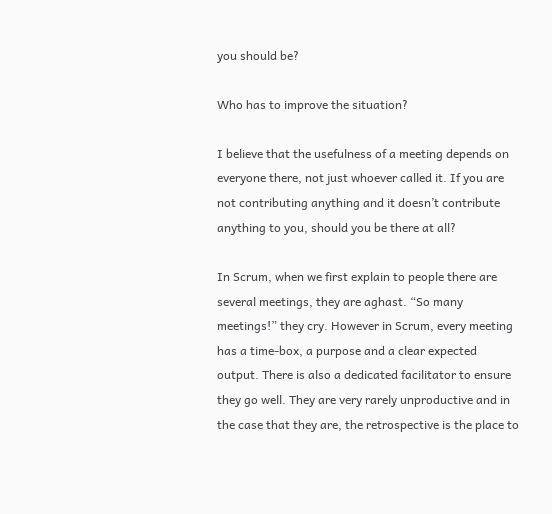you should be?

Who has to improve the situation?

I believe that the usefulness of a meeting depends on everyone there, not just whoever called it. If you are not contributing anything and it doesn’t contribute anything to you, should you be there at all?

In Scrum, when we first explain to people there are several meetings, they are aghast. “So many meetings!” they cry. However in Scrum, every meeting has a time-box, a purpose and a clear expected output. There is also a dedicated facilitator to ensure they go well. They are very rarely unproductive and in the case that they are, the retrospective is the place to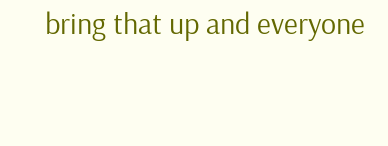bring that up and everyone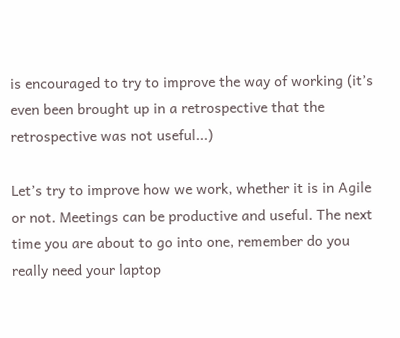is encouraged to try to improve the way of working (it’s even been brought up in a retrospective that the retrospective was not useful...)

Let’s try to improve how we work, whether it is in Agile or not. Meetings can be productive and useful. The next time you are about to go into one, remember do you really need your laptop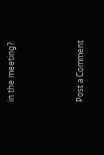in the meeting?



Post a Comment